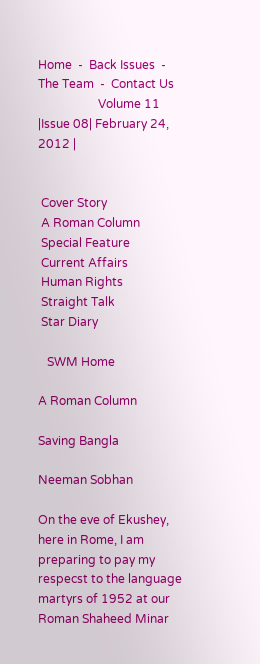Home  -  Back Issues  -  The Team  -  Contact Us
                    Volume 11 |Issue 08| February 24, 2012 |


 Cover Story
 A Roman Column
 Special Feature
 Current Affairs
 Human Rights
 Straight Talk
 Star Diary

   SWM Home

A Roman Column

Saving Bangla

Neeman Sobhan

On the eve of Ekushey, here in Rome, I am preparing to pay my respecst to the language martyrs of 1952 at our Roman Shaheed Minar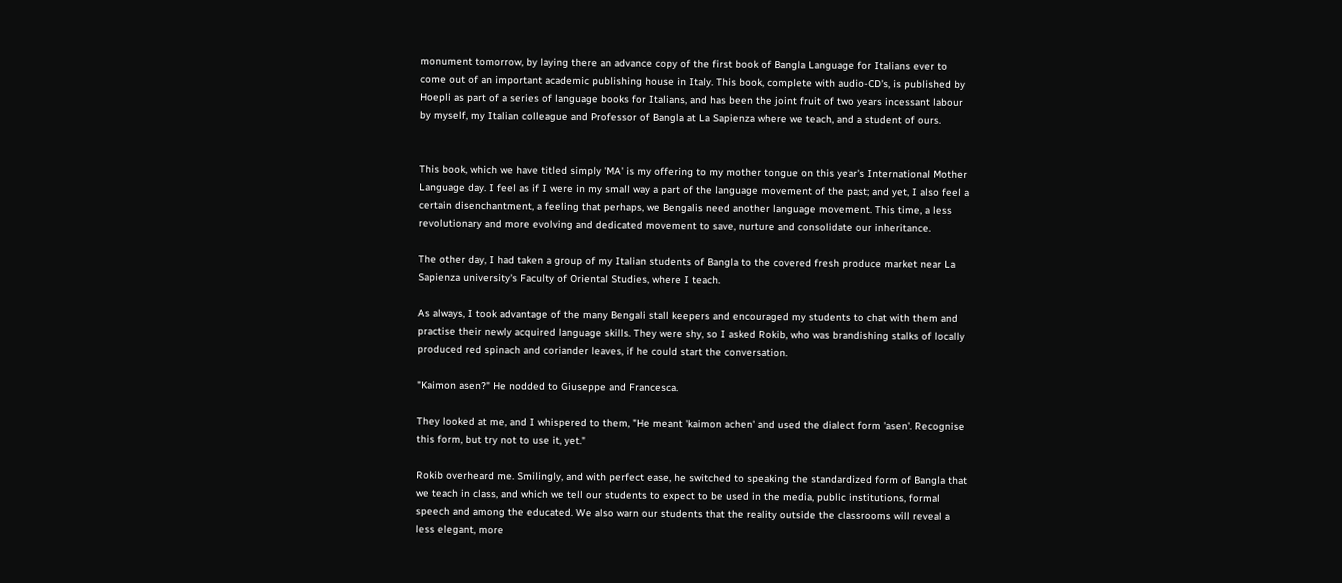monument tomorrow, by laying there an advance copy of the first book of Bangla Language for Italians ever to come out of an important academic publishing house in Italy. This book, complete with audio-CD's, is published by Hoepli as part of a series of language books for Italians, and has been the joint fruit of two years incessant labour by myself, my Italian colleague and Professor of Bangla at La Sapienza where we teach, and a student of ours.


This book, which we have titled simply 'MA' is my offering to my mother tongue on this year's International Mother Language day. I feel as if I were in my small way a part of the language movement of the past; and yet, I also feel a certain disenchantment, a feeling that perhaps, we Bengalis need another language movement. This time, a less revolutionary and more evolving and dedicated movement to save, nurture and consolidate our inheritance.

The other day, I had taken a group of my Italian students of Bangla to the covered fresh produce market near La Sapienza university's Faculty of Oriental Studies, where I teach.

As always, I took advantage of the many Bengali stall keepers and encouraged my students to chat with them and practise their newly acquired language skills. They were shy, so I asked Rokib, who was brandishing stalks of locally produced red spinach and coriander leaves, if he could start the conversation.

"Kaimon asen?" He nodded to Giuseppe and Francesca.

They looked at me, and I whispered to them, "He meant 'kaimon achen' and used the dialect form 'asen'. Recognise this form, but try not to use it, yet."

Rokib overheard me. Smilingly, and with perfect ease, he switched to speaking the standardized form of Bangla that we teach in class, and which we tell our students to expect to be used in the media, public institutions, formal speech and among the educated. We also warn our students that the reality outside the classrooms will reveal a less elegant, more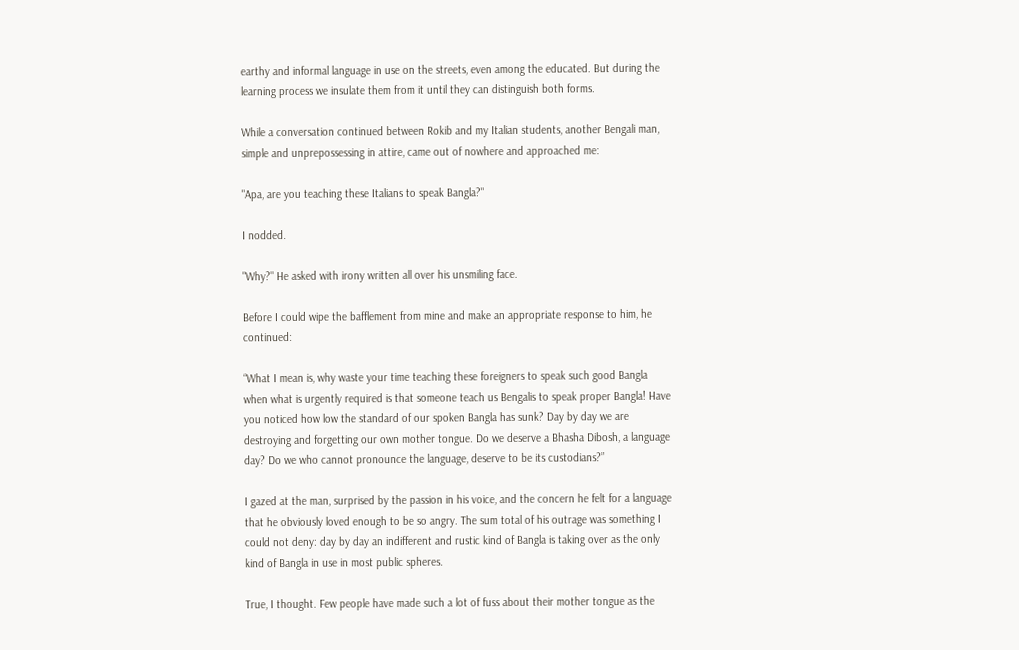earthy and informal language in use on the streets, even among the educated. But during the learning process we insulate them from it until they can distinguish both forms.

While a conversation continued between Rokib and my Italian students, another Bengali man, simple and unprepossessing in attire, came out of nowhere and approached me:

"Apa, are you teaching these Italians to speak Bangla?"

I nodded.

"Why?" He asked with irony written all over his unsmiling face.

Before I could wipe the bafflement from mine and make an appropriate response to him, he continued:

“What I mean is, why waste your time teaching these foreigners to speak such good Bangla when what is urgently required is that someone teach us Bengalis to speak proper Bangla! Have you noticed how low the standard of our spoken Bangla has sunk? Day by day we are destroying and forgetting our own mother tongue. Do we deserve a Bhasha Dibosh, a language day? Do we who cannot pronounce the language, deserve to be its custodians?”

I gazed at the man, surprised by the passion in his voice, and the concern he felt for a language that he obviously loved enough to be so angry. The sum total of his outrage was something I could not deny: day by day an indifferent and rustic kind of Bangla is taking over as the only kind of Bangla in use in most public spheres.

True, I thought. Few people have made such a lot of fuss about their mother tongue as the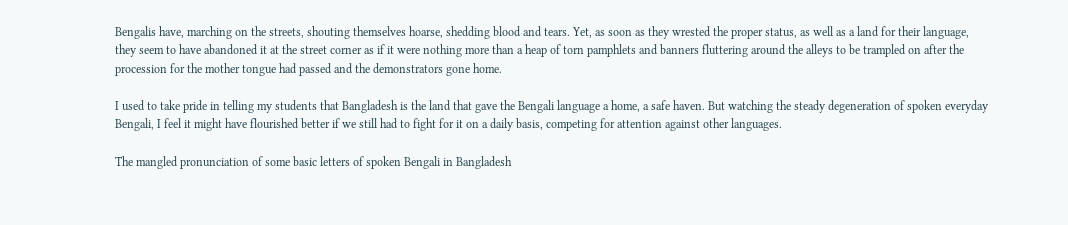Bengalis have, marching on the streets, shouting themselves hoarse, shedding blood and tears. Yet, as soon as they wrested the proper status, as well as a land for their language, they seem to have abandoned it at the street corner as if it were nothing more than a heap of torn pamphlets and banners fluttering around the alleys to be trampled on after the procession for the mother tongue had passed and the demonstrators gone home.

I used to take pride in telling my students that Bangladesh is the land that gave the Bengali language a home, a safe haven. But watching the steady degeneration of spoken everyday Bengali, I feel it might have flourished better if we still had to fight for it on a daily basis, competing for attention against other languages.

The mangled pronunciation of some basic letters of spoken Bengali in Bangladesh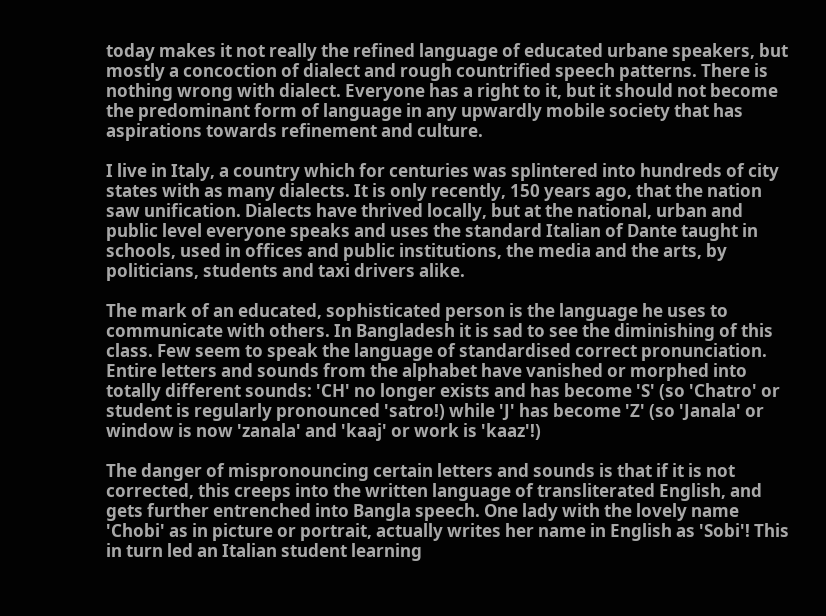today makes it not really the refined language of educated urbane speakers, but mostly a concoction of dialect and rough countrified speech patterns. There is nothing wrong with dialect. Everyone has a right to it, but it should not become the predominant form of language in any upwardly mobile society that has aspirations towards refinement and culture.

I live in Italy, a country which for centuries was splintered into hundreds of city states with as many dialects. It is only recently, 150 years ago, that the nation saw unification. Dialects have thrived locally, but at the national, urban and public level everyone speaks and uses the standard Italian of Dante taught in schools, used in offices and public institutions, the media and the arts, by politicians, students and taxi drivers alike.

The mark of an educated, sophisticated person is the language he uses to communicate with others. In Bangladesh it is sad to see the diminishing of this class. Few seem to speak the language of standardised correct pronunciation. Entire letters and sounds from the alphabet have vanished or morphed into totally different sounds: 'CH' no longer exists and has become 'S' (so 'Chatro' or student is regularly pronounced 'satro!) while 'J' has become 'Z' (so 'Janala' or window is now 'zanala' and 'kaaj' or work is 'kaaz'!)

The danger of mispronouncing certain letters and sounds is that if it is not corrected, this creeps into the written language of transliterated English, and gets further entrenched into Bangla speech. One lady with the lovely name 'Chobi' as in picture or portrait, actually writes her name in English as 'Sobi'! This in turn led an Italian student learning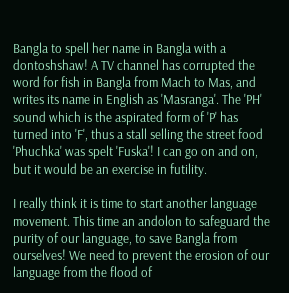Bangla to spell her name in Bangla with a dontoshshaw! A TV channel has corrupted the word for fish in Bangla from Mach to Mas, and writes its name in English as 'Masranga'. The 'PH' sound which is the aspirated form of 'P' has turned into 'F', thus a stall selling the street food 'Phuchka' was spelt 'Fuska'! I can go on and on, but it would be an exercise in futility.

I really think it is time to start another language movement. This time an andolon to safeguard the purity of our language, to save Bangla from ourselves! We need to prevent the erosion of our language from the flood of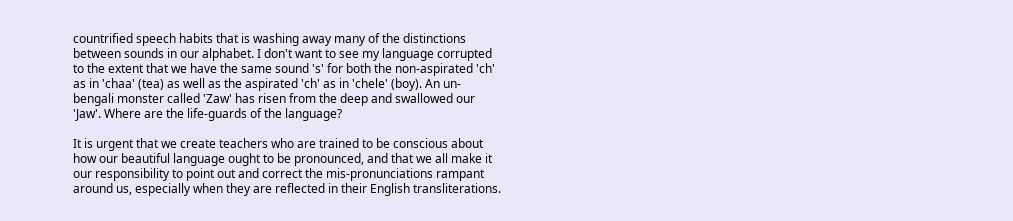countrified speech habits that is washing away many of the distinctions between sounds in our alphabet. I don't want to see my language corrupted to the extent that we have the same sound 's' for both the non-aspirated 'ch' as in 'chaa' (tea) as well as the aspirated 'ch' as in 'chele' (boy). An un-bengali monster called 'Zaw' has risen from the deep and swallowed our 'Jaw'. Where are the life-guards of the language?

It is urgent that we create teachers who are trained to be conscious about how our beautiful language ought to be pronounced, and that we all make it our responsibility to point out and correct the mis-pronunciations rampant around us, especially when they are reflected in their English transliterations.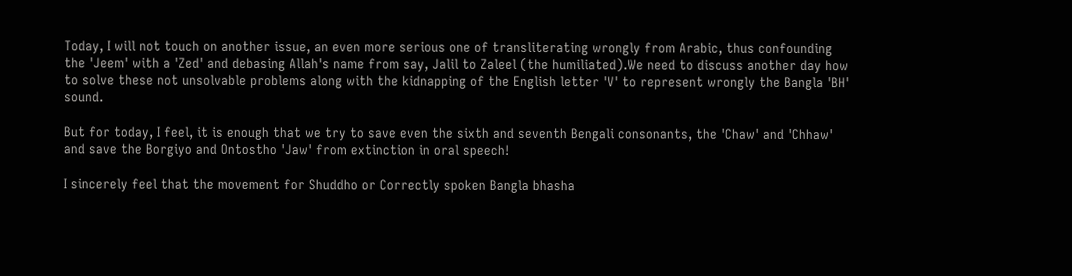Today, I will not touch on another issue, an even more serious one of transliterating wrongly from Arabic, thus confounding the 'Jeem' with a 'Zed' and debasing Allah's name from say, Jalil to Zaleel (the humiliated).We need to discuss another day how to solve these not unsolvable problems along with the kidnapping of the English letter 'V' to represent wrongly the Bangla 'BH' sound.

But for today, I feel, it is enough that we try to save even the sixth and seventh Bengali consonants, the 'Chaw' and 'Chhaw' and save the Borgiyo and Ontostho 'Jaw' from extinction in oral speech!

I sincerely feel that the movement for Shuddho or Correctly spoken Bangla bhasha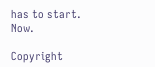has to start. Now.

Copyright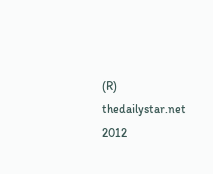(R) thedailystar.net 2012